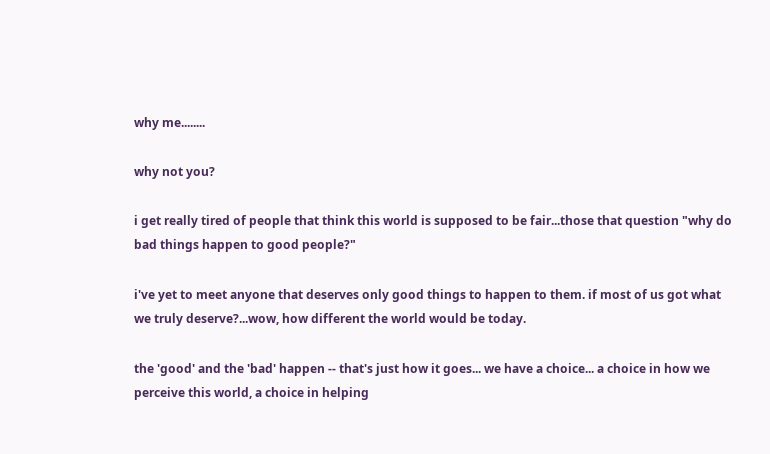why me........

why not you?

i get really tired of people that think this world is supposed to be fair...those that question "why do bad things happen to good people?"

i've yet to meet anyone that deserves only good things to happen to them. if most of us got what we truly deserve?...wow, how different the world would be today.

the 'good' and the 'bad' happen -- that's just how it goes... we have a choice... a choice in how we perceive this world, a choice in helping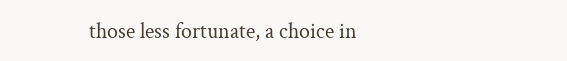those less fortunate, a choice in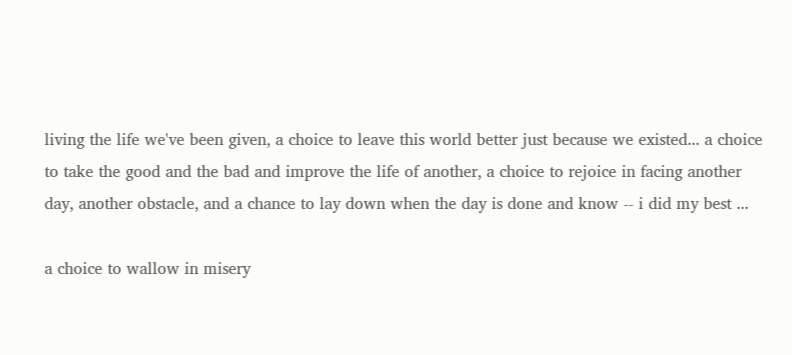living the life we've been given, a choice to leave this world better just because we existed... a choice to take the good and the bad and improve the life of another, a choice to rejoice in facing another day, another obstacle, and a chance to lay down when the day is done and know -- i did my best ...

a choice to wallow in misery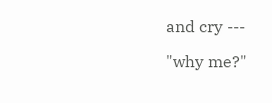and cry ---

"why me?"